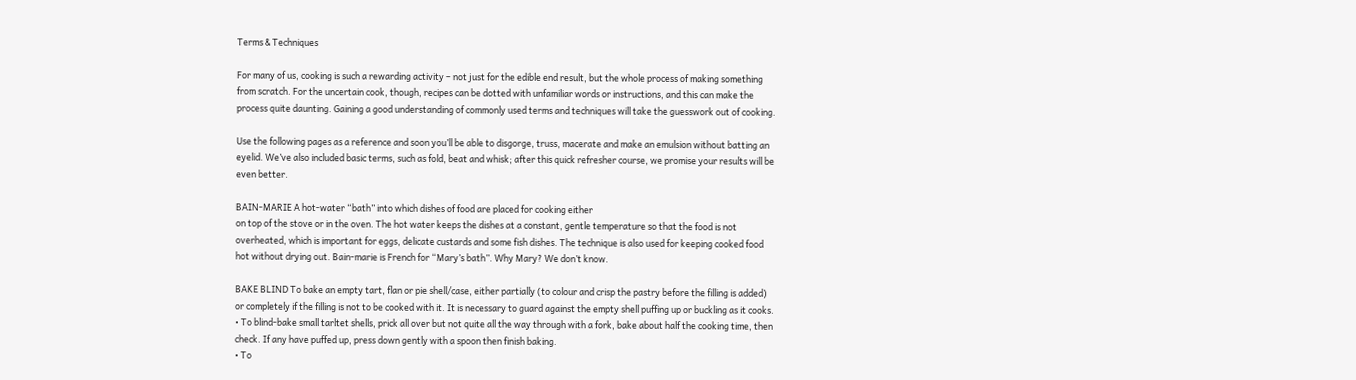Terms & Techniques

For many of us, cooking is such a rewarding activity – not just for the edible end result, but the whole process of making something from scratch. For the uncertain cook, though, recipes can be dotted with unfamiliar words or instructions, and this can make the process quite daunting. Gaining a good understanding of commonly used terms and techniques will take the guesswork out of cooking.

Use the following pages as a reference and soon you’ll be able to disgorge, truss, macerate and make an emulsion without batting an eyelid. We’ve also included basic terms, such as fold, beat and whisk; after this quick refresher course, we promise your results will be even better.

BAIN-MARIE A hot-water “bath” into which dishes of food are placed for cooking either
on top of the stove or in the oven. The hot water keeps the dishes at a constant, gentle temperature so that the food is not overheated, which is important for eggs, delicate custards and some fish dishes. The technique is also used for keeping cooked food hot without drying out. Bain-marie is French for “Mary’s bath”. Why Mary? We don’t know.

BAKE BLIND To bake an empty tart, flan or pie shell/case, either partially (to colour and crisp the pastry before the filling is added) or completely if the filling is not to be cooked with it. It is necessary to guard against the empty shell puffing up or buckling as it cooks.
• To blind-bake small tarltet shells, prick all over but not quite all the way through with a fork, bake about half the cooking time, then check. If any have puffed up, press down gently with a spoon then finish baking.
• To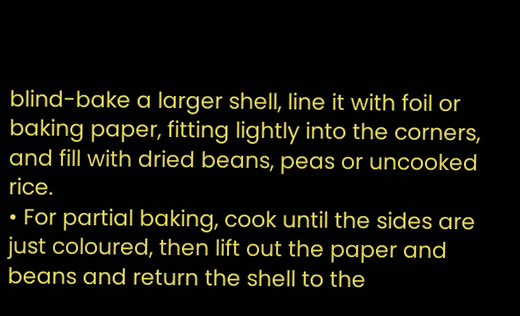blind-bake a larger shell, line it with foil or baking paper, fitting lightly into the corners, and fill with dried beans, peas or uncooked rice.
• For partial baking, cook until the sides are just coloured, then lift out the paper and beans and return the shell to the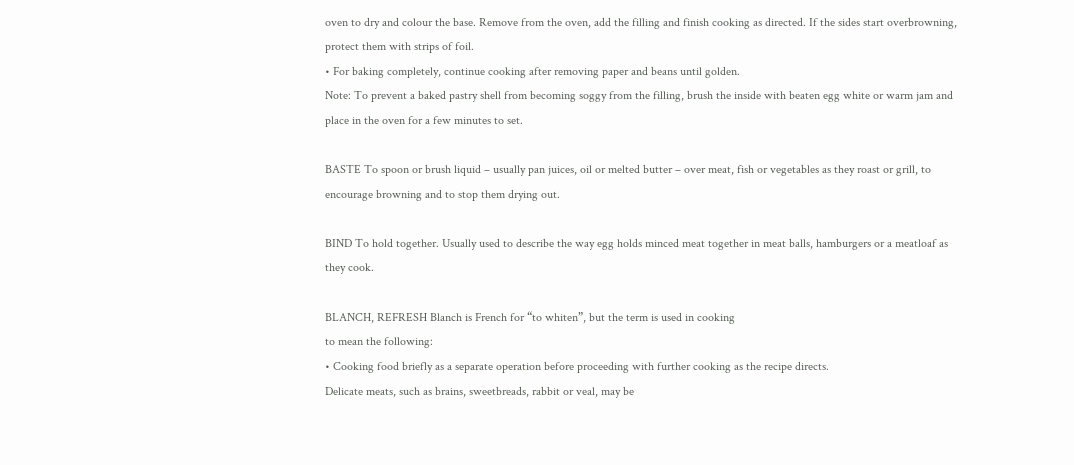oven to dry and colour the base. Remove from the oven, add the filling and finish cooking as directed. If the sides start overbrowning, protect them with strips of foil.
• For baking completely, continue cooking after removing paper and beans until golden.
Note: To prevent a baked pastry shell from becoming soggy from the filling, brush the inside with beaten egg white or warm jam and place in the oven for a few minutes to set.

BASTE To spoon or brush liquid – usually pan juices, oil or melted butter – over meat, fish or vegetables as they roast or grill, to encourage browning and to stop them drying out.

BIND To hold together. Usually used to describe the way egg holds minced meat together in meat balls, hamburgers or a meatloaf as they cook.

BLANCH, REFRESH Blanch is French for “to whiten”, but the term is used in cooking
to mean the following:
• Cooking food briefly as a separate operation before proceeding with further cooking as the recipe directs.
Delicate meats, such as brains, sweetbreads, rabbit or veal, may be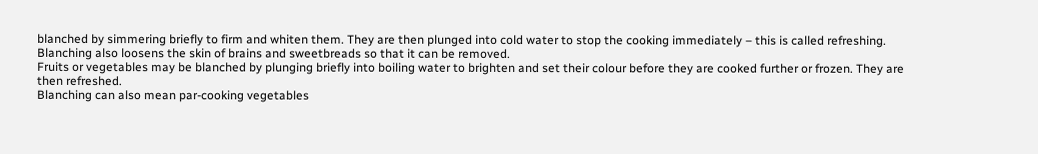blanched by simmering briefly to firm and whiten them. They are then plunged into cold water to stop the cooking immediately – this is called refreshing. Blanching also loosens the skin of brains and sweetbreads so that it can be removed.
Fruits or vegetables may be blanched by plunging briefly into boiling water to brighten and set their colour before they are cooked further or frozen. They are then refreshed.
Blanching can also mean par-cooking vegetables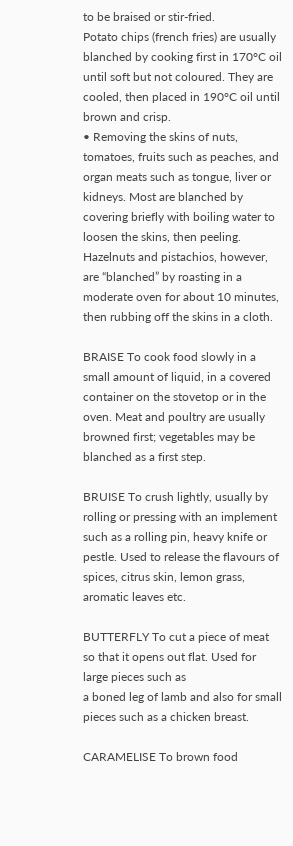to be braised or stir-fried.
Potato chips (french fries) are usually blanched by cooking first in 170°C oil until soft but not coloured. They are cooled, then placed in 190°C oil until brown and crisp.
• Removing the skins of nuts, tomatoes, fruits such as peaches, and organ meats such as tongue, liver or kidneys. Most are blanched by covering briefly with boiling water to loosen the skins, then peeling. Hazelnuts and pistachios, however, are “blanched” by roasting in a moderate oven for about 10 minutes, then rubbing off the skins in a cloth.

BRAISE To cook food slowly in a small amount of liquid, in a covered container on the stovetop or in the oven. Meat and poultry are usually browned first; vegetables may be blanched as a first step.

BRUISE To crush lightly, usually by rolling or pressing with an implement such as a rolling pin, heavy knife or pestle. Used to release the flavours of spices, citrus skin, lemon grass, aromatic leaves etc.

BUTTERFLY To cut a piece of meat so that it opens out flat. Used for large pieces such as
a boned leg of lamb and also for small pieces such as a chicken breast.

CARAMELISE To brown food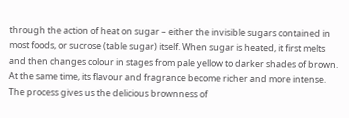through the action of heat on sugar – either the invisible sugars contained in most foods, or sucrose (table sugar) itself. When sugar is heated, it first melts and then changes colour in stages from pale yellow to darker shades of brown. At the same time, its flavour and fragrance become richer and more intense. The process gives us the delicious brownness of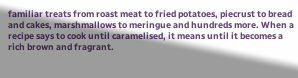familiar treats from roast meat to fried potatoes, piecrust to bread and cakes, marshmallows to meringue and hundreds more. When a recipe says to cook until caramelised, it means until it becomes a rich brown and fragrant.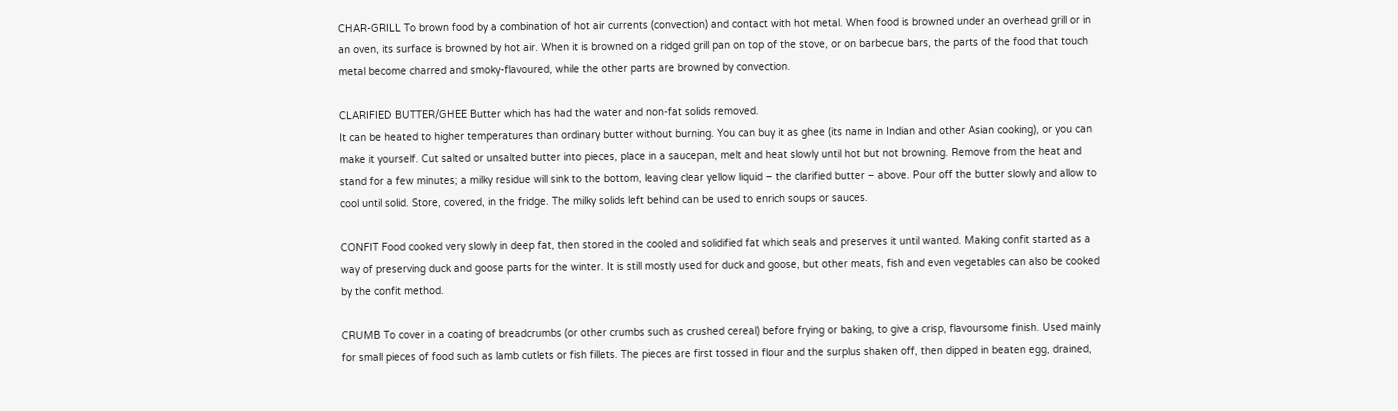CHAR-GRILL To brown food by a combination of hot air currents (convection) and contact with hot metal. When food is browned under an overhead grill or in an oven, its surface is browned by hot air. When it is browned on a ridged grill pan on top of the stove, or on barbecue bars, the parts of the food that touch metal become charred and smoky-flavoured, while the other parts are browned by convection.

CLARIFIED BUTTER/GHEE Butter which has had the water and non-fat solids removed.
It can be heated to higher temperatures than ordinary butter without burning. You can buy it as ghee (its name in Indian and other Asian cooking), or you can make it yourself. Cut salted or unsalted butter into pieces, place in a saucepan, melt and heat slowly until hot but not browning. Remove from the heat and stand for a few minutes; a milky residue will sink to the bottom, leaving clear yellow liquid – the clarified butter – above. Pour off the butter slowly and allow to cool until solid. Store, covered, in the fridge. The milky solids left behind can be used to enrich soups or sauces.

CONFIT Food cooked very slowly in deep fat, then stored in the cooled and solidified fat which seals and preserves it until wanted. Making confit started as a way of preserving duck and goose parts for the winter. It is still mostly used for duck and goose, but other meats, fish and even vegetables can also be cooked by the confit method.

CRUMB To cover in a coating of breadcrumbs (or other crumbs such as crushed cereal) before frying or baking, to give a crisp, flavoursome finish. Used mainly for small pieces of food such as lamb cutlets or fish fillets. The pieces are first tossed in flour and the surplus shaken off, then dipped in beaten egg, drained,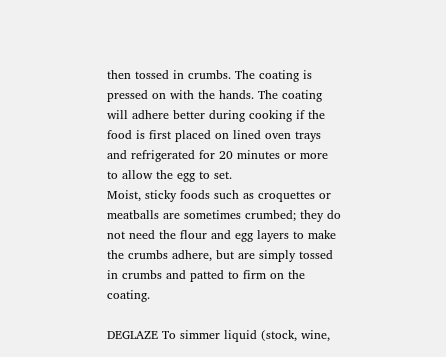then tossed in crumbs. The coating is pressed on with the hands. The coating will adhere better during cooking if the food is first placed on lined oven trays and refrigerated for 20 minutes or more to allow the egg to set.
Moist, sticky foods such as croquettes or meatballs are sometimes crumbed; they do not need the flour and egg layers to make the crumbs adhere, but are simply tossed in crumbs and patted to firm on the coating.

DEGLAZE To simmer liquid (stock, wine,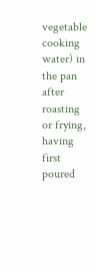vegetable cooking water) in the pan after roasting or frying, having first poured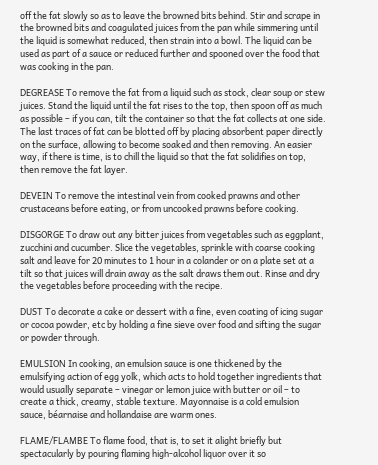off the fat slowly so as to leave the browned bits behind. Stir and scrape in the browned bits and coagulated juices from the pan while simmering until the liquid is somewhat reduced, then strain into a bowl. The liquid can be used as part of a sauce or reduced further and spooned over the food that was cooking in the pan.

DEGREASE To remove the fat from a liquid such as stock, clear soup or stew juices. Stand the liquid until the fat rises to the top, then spoon off as much as possible – if you can, tilt the container so that the fat collects at one side. The last traces of fat can be blotted off by placing absorbent paper directly on the surface, allowing to become soaked and then removing. An easier way, if there is time, is to chill the liquid so that the fat solidifies on top, then remove the fat layer.

DEVEIN To remove the intestinal vein from cooked prawns and other crustaceans before eating, or from uncooked prawns before cooking.

DISGORGE To draw out any bitter juices from vegetables such as eggplant, zucchini and cucumber. Slice the vegetables, sprinkle with coarse cooking salt and leave for 20 minutes to 1 hour in a colander or on a plate set at a tilt so that juices will drain away as the salt draws them out. Rinse and dry the vegetables before proceeding with the recipe.

DUST To decorate a cake or dessert with a fine, even coating of icing sugar or cocoa powder, etc by holding a fine sieve over food and sifting the sugar or powder through.

EMULSION In cooking, an emulsion sauce is one thickened by the emulsifying action of egg yolk, which acts to hold together ingredients that would usually separate – vinegar or lemon juice with butter or oil – to create a thick, creamy, stable texture. Mayonnaise is a cold emulsion sauce, béarnaise and hollandaise are warm ones.

FLAME/FLAMBE To flame food, that is, to set it alight briefly but spectacularly by pouring flaming high-alcohol liquor over it so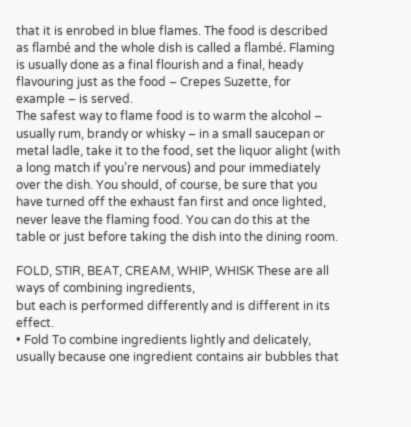that it is enrobed in blue flames. The food is described as flambé and the whole dish is called a flambé. Flaming is usually done as a final flourish and a final, heady flavouring just as the food – Crepes Suzette, for example – is served.
The safest way to flame food is to warm the alcohol – usually rum, brandy or whisky – in a small saucepan or metal ladle, take it to the food, set the liquor alight (with a long match if you’re nervous) and pour immediately over the dish. You should, of course, be sure that you have turned off the exhaust fan first and once lighted, never leave the flaming food. You can do this at the table or just before taking the dish into the dining room.

FOLD, STIR, BEAT, CREAM, WHIP, WHISK These are all ways of combining ingredients,
but each is performed differently and is different in its effect.
• Fold To combine ingredients lightly and delicately, usually because one ingredient contains air bubbles that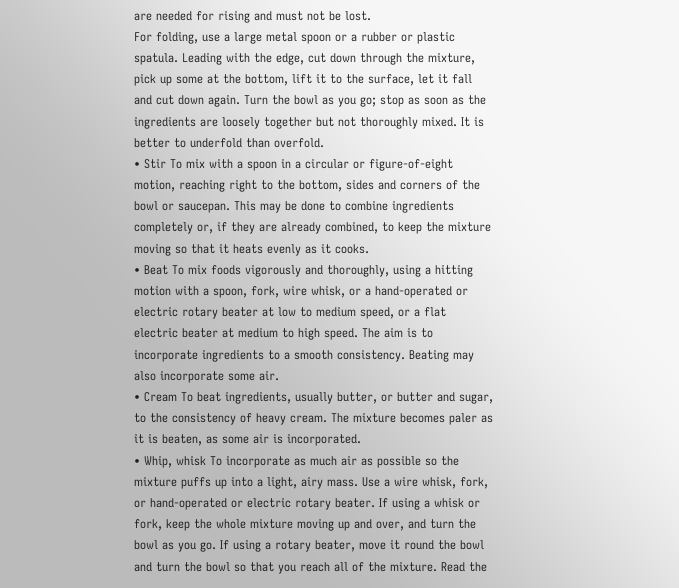are needed for rising and must not be lost.
For folding, use a large metal spoon or a rubber or plastic spatula. Leading with the edge, cut down through the mixture, pick up some at the bottom, lift it to the surface, let it fall and cut down again. Turn the bowl as you go; stop as soon as the ingredients are loosely together but not thoroughly mixed. It is better to underfold than overfold.
• Stir To mix with a spoon in a circular or figure-of-eight motion, reaching right to the bottom, sides and corners of the bowl or saucepan. This may be done to combine ingredients completely or, if they are already combined, to keep the mixture moving so that it heats evenly as it cooks.
• Beat To mix foods vigorously and thoroughly, using a hitting motion with a spoon, fork, wire whisk, or a hand-operated or electric rotary beater at low to medium speed, or a flat electric beater at medium to high speed. The aim is to incorporate ingredients to a smooth consistency. Beating may also incorporate some air.
• Cream To beat ingredients, usually butter, or butter and sugar, to the consistency of heavy cream. The mixture becomes paler as it is beaten, as some air is incorporated.
• Whip, whisk To incorporate as much air as possible so the mixture puffs up into a light, airy mass. Use a wire whisk, fork, or hand-operated or electric rotary beater. If using a whisk or fork, keep the whole mixture moving up and over, and turn the bowl as you go. If using a rotary beater, move it round the bowl and turn the bowl so that you reach all of the mixture. Read the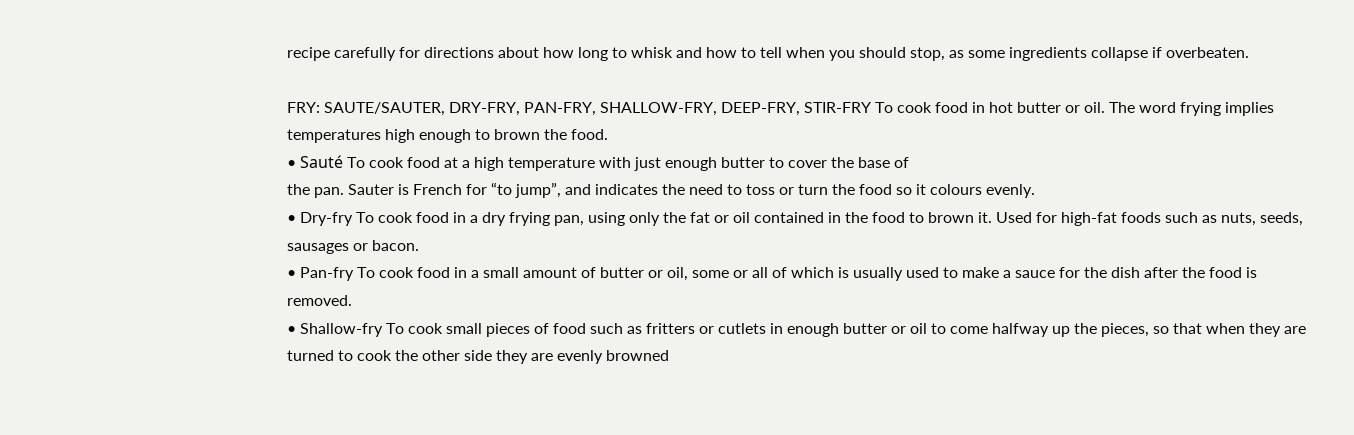recipe carefully for directions about how long to whisk and how to tell when you should stop, as some ingredients collapse if overbeaten.

FRY: SAUTE/SAUTER, DRY-FRY, PAN-FRY, SHALLOW-FRY, DEEP-FRY, STIR-FRY To cook food in hot butter or oil. The word frying implies temperatures high enough to brown the food.
• Sauté To cook food at a high temperature with just enough butter to cover the base of
the pan. Sauter is French for “to jump”, and indicates the need to toss or turn the food so it colours evenly.
• Dry-fry To cook food in a dry frying pan, using only the fat or oil contained in the food to brown it. Used for high-fat foods such as nuts, seeds, sausages or bacon.
• Pan-fry To cook food in a small amount of butter or oil, some or all of which is usually used to make a sauce for the dish after the food is removed.
• Shallow-fry To cook small pieces of food such as fritters or cutlets in enough butter or oil to come halfway up the pieces, so that when they are turned to cook the other side they are evenly browned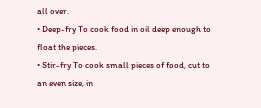all over.
• Deep-fry To cook food in oil deep enough to float the pieces.
• Stir-fry To cook small pieces of food, cut to an even size, in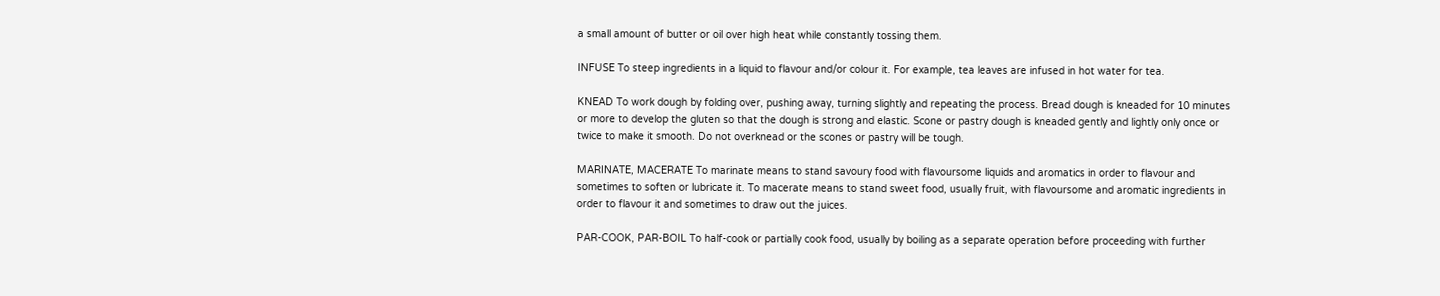a small amount of butter or oil over high heat while constantly tossing them.

INFUSE To steep ingredients in a liquid to flavour and/or colour it. For example, tea leaves are infused in hot water for tea.

KNEAD To work dough by folding over, pushing away, turning slightly and repeating the process. Bread dough is kneaded for 10 minutes or more to develop the gluten so that the dough is strong and elastic. Scone or pastry dough is kneaded gently and lightly only once or twice to make it smooth. Do not overknead or the scones or pastry will be tough.

MARINATE, MACERATE To marinate means to stand savoury food with flavoursome liquids and aromatics in order to flavour and sometimes to soften or lubricate it. To macerate means to stand sweet food, usually fruit, with flavoursome and aromatic ingredients in order to flavour it and sometimes to draw out the juices.

PAR-COOK, PAR-BOIL To half-cook or partially cook food, usually by boiling as a separate operation before proceeding with further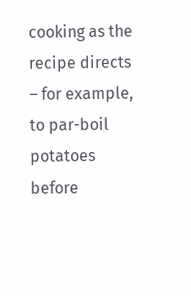cooking as the recipe directs – for example, to par-boil potatoes before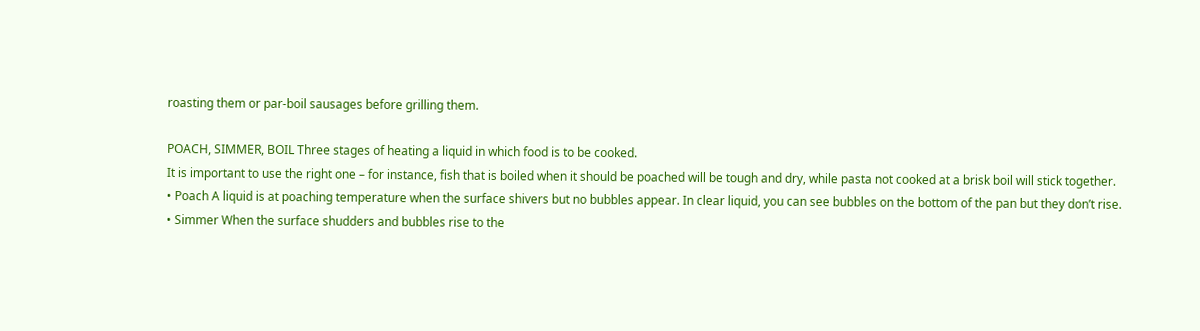roasting them or par-boil sausages before grilling them.

POACH, SIMMER, BOIL Three stages of heating a liquid in which food is to be cooked.
It is important to use the right one – for instance, fish that is boiled when it should be poached will be tough and dry, while pasta not cooked at a brisk boil will stick together.
• Poach A liquid is at poaching temperature when the surface shivers but no bubbles appear. In clear liquid, you can see bubbles on the bottom of the pan but they don’t rise.
• Simmer When the surface shudders and bubbles rise to the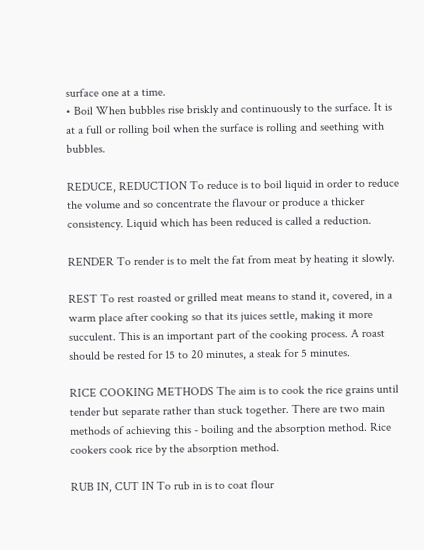surface one at a time.
• Boil When bubbles rise briskly and continuously to the surface. It is at a full or rolling boil when the surface is rolling and seething with bubbles.

REDUCE, REDUCTION To reduce is to boil liquid in order to reduce the volume and so concentrate the flavour or produce a thicker consistency. Liquid which has been reduced is called a reduction.

RENDER To render is to melt the fat from meat by heating it slowly.

REST To rest roasted or grilled meat means to stand it, covered, in a warm place after cooking so that its juices settle, making it more succulent. This is an important part of the cooking process. A roast should be rested for 15 to 20 minutes, a steak for 5 minutes.

RICE COOKING METHODS The aim is to cook the rice grains until tender but separate rather than stuck together. There are two main methods of achieving this - boiling and the absorption method. Rice cookers cook rice by the absorption method.

RUB IN, CUT IN To rub in is to coat flour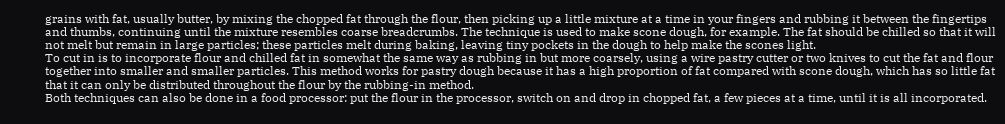grains with fat, usually butter, by mixing the chopped fat through the flour, then picking up a little mixture at a time in your fingers and rubbing it between the fingertips and thumbs, continuing until the mixture resembles coarse breadcrumbs. The technique is used to make scone dough, for example. The fat should be chilled so that it will not melt but remain in large particles; these particles melt during baking, leaving tiny pockets in the dough to help make the scones light.
To cut in is to incorporate flour and chilled fat in somewhat the same way as rubbing in but more coarsely, using a wire pastry cutter or two knives to cut the fat and flour together into smaller and smaller particles. This method works for pastry dough because it has a high proportion of fat compared with scone dough, which has so little fat that it can only be distributed throughout the flour by the rubbing-in method.
Both techniques can also be done in a food processor: put the flour in the processor, switch on and drop in chopped fat, a few pieces at a time, until it is all incorporated.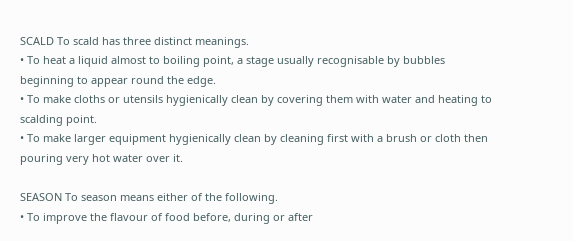SCALD To scald has three distinct meanings.
• To heat a liquid almost to boiling point, a stage usually recognisable by bubbles beginning to appear round the edge.
• To make cloths or utensils hygienically clean by covering them with water and heating to scalding point.
• To make larger equipment hygienically clean by cleaning first with a brush or cloth then pouring very hot water over it.

SEASON To season means either of the following.
• To improve the flavour of food before, during or after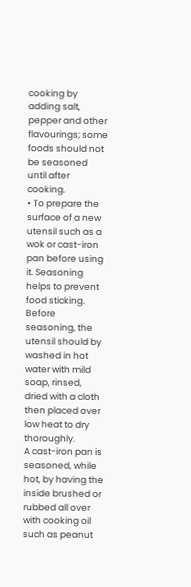cooking by adding salt, pepper and other flavourings; some foods should not be seasoned until after cooking.
• To prepare the surface of a new utensil such as a wok or cast-iron pan before using it. Seasoning helps to prevent food sticking.
Before seasoning, the utensil should by washed in hot water with mild soap, rinsed, dried with a cloth then placed over low heat to dry thoroughly.
A cast-iron pan is seasoned, while hot, by having the inside brushed or rubbed all over with cooking oil such as peanut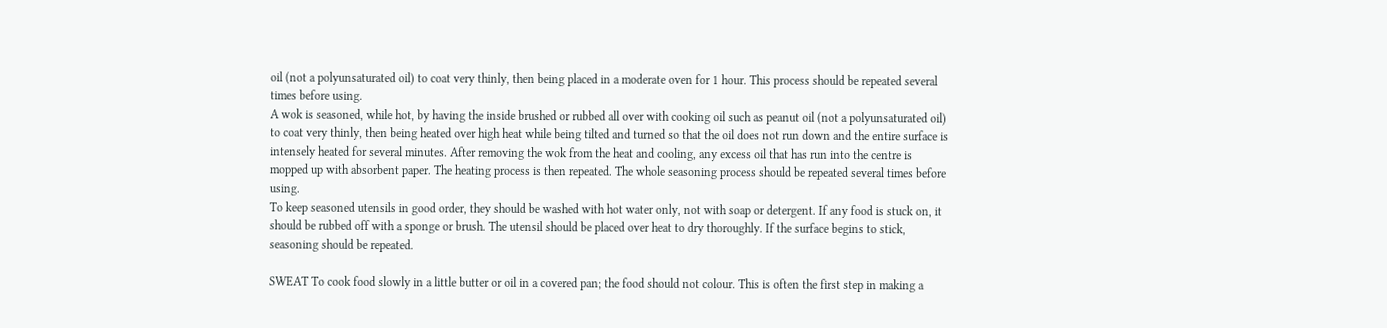oil (not a polyunsaturated oil) to coat very thinly, then being placed in a moderate oven for 1 hour. This process should be repeated several times before using.
A wok is seasoned, while hot, by having the inside brushed or rubbed all over with cooking oil such as peanut oil (not a polyunsaturated oil) to coat very thinly, then being heated over high heat while being tilted and turned so that the oil does not run down and the entire surface is intensely heated for several minutes. After removing the wok from the heat and cooling, any excess oil that has run into the centre is mopped up with absorbent paper. The heating process is then repeated. The whole seasoning process should be repeated several times before using.
To keep seasoned utensils in good order, they should be washed with hot water only, not with soap or detergent. If any food is stuck on, it should be rubbed off with a sponge or brush. The utensil should be placed over heat to dry thoroughly. If the surface begins to stick, seasoning should be repeated.

SWEAT To cook food slowly in a little butter or oil in a covered pan; the food should not colour. This is often the first step in making a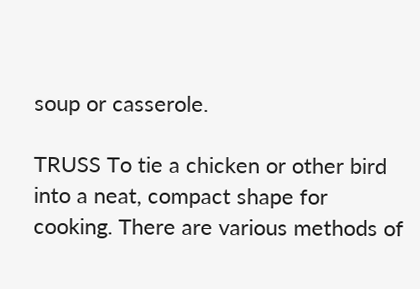soup or casserole.

TRUSS To tie a chicken or other bird into a neat, compact shape for cooking. There are various methods of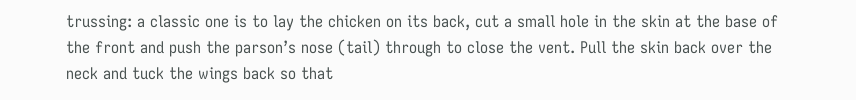trussing: a classic one is to lay the chicken on its back, cut a small hole in the skin at the base of the front and push the parson’s nose (tail) through to close the vent. Pull the skin back over the neck and tuck the wings back so that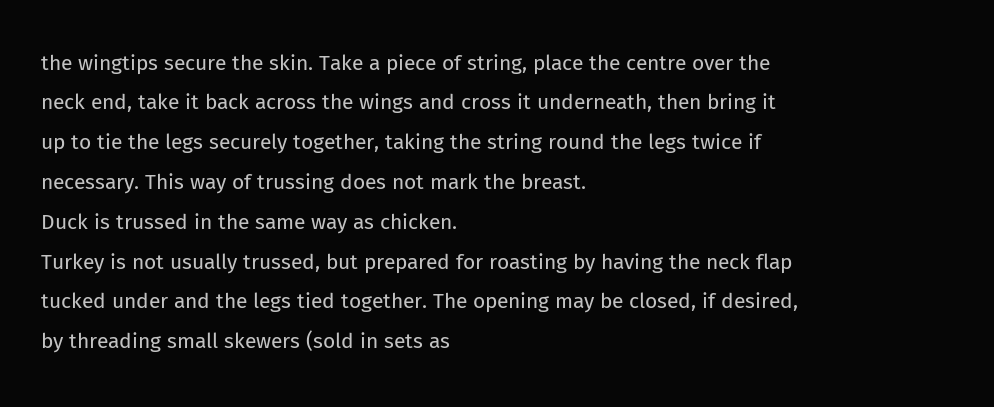the wingtips secure the skin. Take a piece of string, place the centre over the neck end, take it back across the wings and cross it underneath, then bring it up to tie the legs securely together, taking the string round the legs twice if necessary. This way of trussing does not mark the breast.
Duck is trussed in the same way as chicken.
Turkey is not usually trussed, but prepared for roasting by having the neck flap tucked under and the legs tied together. The opening may be closed, if desired, by threading small skewers (sold in sets as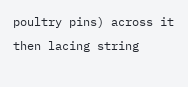poultry pins) across it then lacing string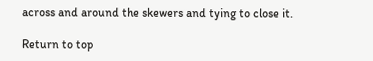across and around the skewers and tying to close it.

Return to top